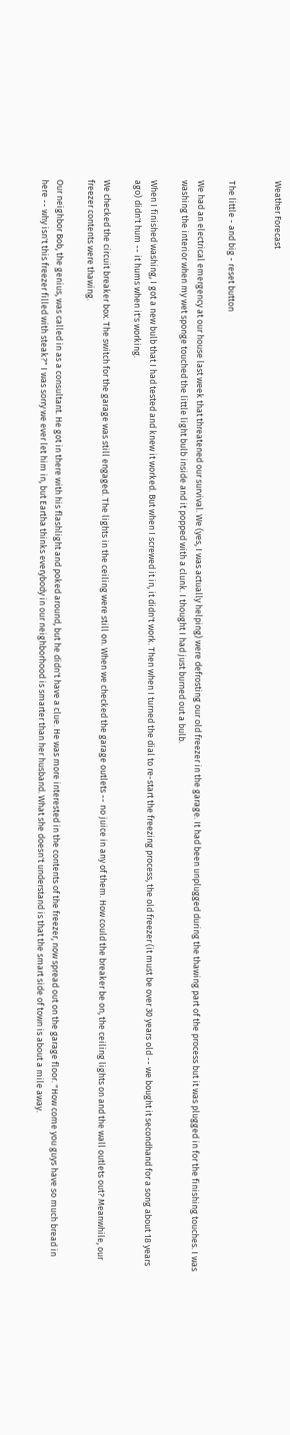Weather Forecast


The little - and big - reset button

We had an electrical emergency at our house last week that threatened our survival. We (yes, I was actually helping) were defrosting our old freezer in the garage. It had been unplugged during the thawing part of the process but it was plugged in for the finishing touches. I was washing the interior when my wet sponge touched the little light bulb inside and it popped with a clunk. I thought I had just burned out a bulb.

When I finished washing, I got a new bulb that I had tested and knew it worked. But when I screwed it in, it didn't work. Then when I turned the dial to re-start the freezing process, the old freezer (it must be over 30 years old -- we bought it secondhand for a song about 18 years ago) didn't hum -- it hums when it's working.

We checked the circuit breaker box. The switch for the garage was still engaged. The lights in the ceiling were still on. When we checked the garage outlets -- no juice in any of them. How could the breaker be on, the ceiling lights on and the wall outlets out? Meanwhile, our freezer contents were thawing.

Our neighbor Bob, the genius, was called in as a consultant. He got in there with his flashlight and poked around, but he didn't have a clue. He was more interested in the contents of the freezer, now spread out on the garage floor. "How come you guys have so much bread in here -- why isn't this freezer filled with steak?" I was sorry we ever let him in, but Eartha thinks everybody in our neighborhood is smarter than her husband. What she doesn't understand is that the smart side of town is about a mile away.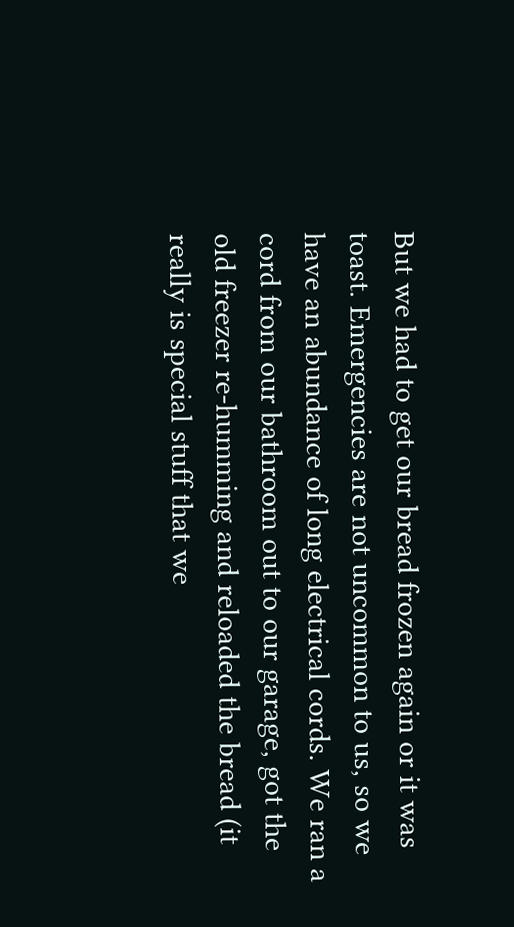But we had to get our bread frozen again or it was toast. Emergencies are not uncommon to us, so we have an abundance of long electrical cords. We ran a cord from our bathroom out to our garage, got the old freezer re-humming and reloaded the bread (it really is special stuff that we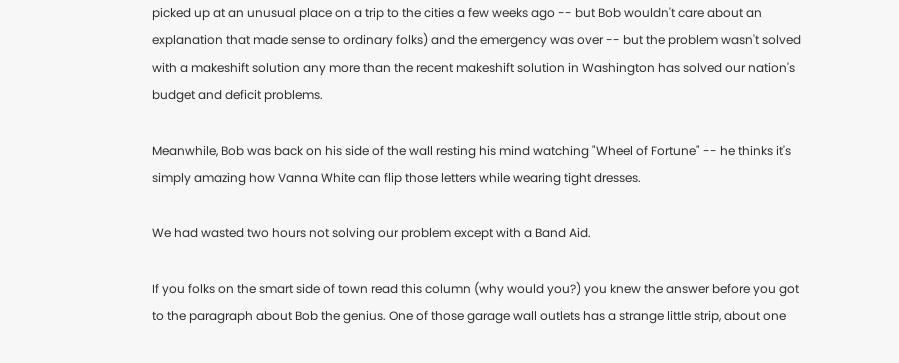picked up at an unusual place on a trip to the cities a few weeks ago -- but Bob wouldn't care about an explanation that made sense to ordinary folks) and the emergency was over -- but the problem wasn't solved with a makeshift solution any more than the recent makeshift solution in Washington has solved our nation's budget and deficit problems.

Meanwhile, Bob was back on his side of the wall resting his mind watching "Wheel of Fortune" -- he thinks it's simply amazing how Vanna White can flip those letters while wearing tight dresses.

We had wasted two hours not solving our problem except with a Band Aid.

If you folks on the smart side of town read this column (why would you?) you knew the answer before you got to the paragraph about Bob the genius. One of those garage wall outlets has a strange little strip, about one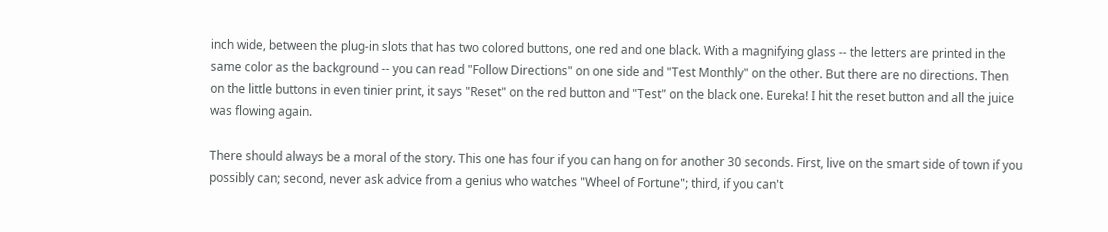inch wide, between the plug-in slots that has two colored buttons, one red and one black. With a magnifying glass -- the letters are printed in the same color as the background -- you can read "Follow Directions" on one side and "Test Monthly" on the other. But there are no directions. Then on the little buttons in even tinier print, it says "Reset" on the red button and "Test" on the black one. Eureka! I hit the reset button and all the juice was flowing again.

There should always be a moral of the story. This one has four if you can hang on for another 30 seconds. First, live on the smart side of town if you possibly can; second, never ask advice from a genius who watches "Wheel of Fortune"; third, if you can't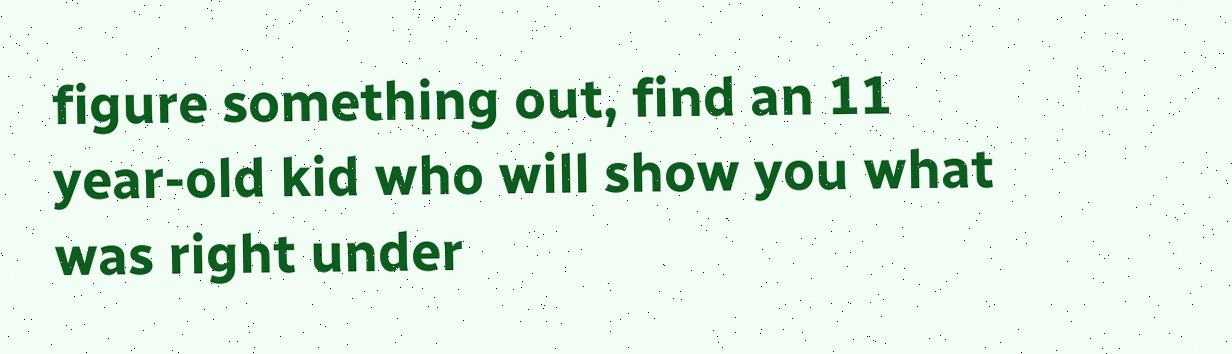figure something out, find an 11 year-old kid who will show you what was right under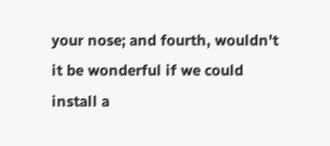your nose; and fourth, wouldn't it be wonderful if we could install a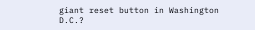giant reset button in Washington D.C.?